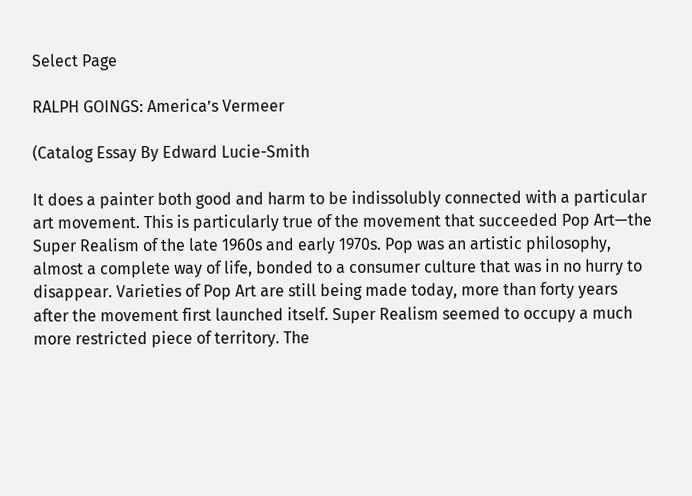Select Page

RALPH GOINGS: America’s Vermeer

(Catalog Essay By Edward Lucie-Smith

It does a painter both good and harm to be indissolubly connected with a particular art movement. This is particularly true of the movement that succeeded Pop Art—the Super Realism of the late 1960s and early 1970s. Pop was an artistic philosophy, almost a complete way of life, bonded to a consumer culture that was in no hurry to disappear. Varieties of Pop Art are still being made today, more than forty years after the movement first launched itself. Super Realism seemed to occupy a much more restricted piece of territory. The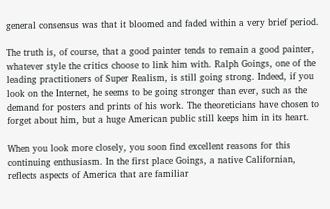general consensus was that it bloomed and faded within a very brief period.

The truth is, of course, that a good painter tends to remain a good painter, whatever style the critics choose to link him with. Ralph Goings, one of the leading practitioners of Super Realism, is still going strong. Indeed, if you look on the Internet, he seems to be going stronger than ever, such as the demand for posters and prints of his work. The theoreticians have chosen to forget about him, but a huge American public still keeps him in its heart.

When you look more closely, you soon find excellent reasons for this continuing enthusiasm. In the first place Goings, a native Californian, reflects aspects of America that are familiar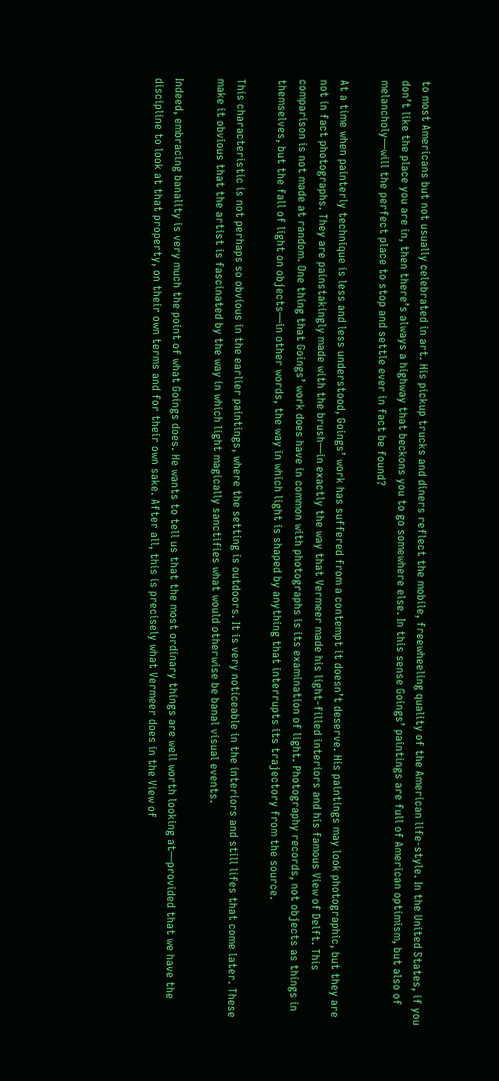to most Americans but not usually celebrated in art. His pickup trucks and diners reflect the mobile, freewheeling quality of the American life-style. In the United States, if you don’t like the place you are in, then there’s always a highway that beckons you to go somewhere else. In this sense Goings’ paintings are full of American optimism, but also of melancholy—will the perfect place to stop and settle ever in fact be found?

At a time when painterly technique is less and less understood, Goings’ work has suffered from a contempt it doesn’t deserve. His paintings may look photographic, but they are not in fact photographs. They are painstakingly made with the brush—in exactly the way that Vermeer made his light-filled interiors and his famous View of Delft. This comparison is not made at random. One thing that Goings’ work does have in common with photographs is its examination of light. Photography records, not objects as things in themselves, but the fall of light on objects—in other words, the way in which light is shaped by anything that interrupts its trajectory from the source.

This characteristic is not perhaps so obvious in the earlier paintings, where the setting is outdoors. It is very noticeable in the interiors and still lifes that come later. These make it obvious that the artist is fascinated by the way in which light magically sanctifies what would otherwise be banal visual events.

Indeed, embracing banality is very much the point of what Goings does. He wants to tell us that the most ordinary things are well worth looking at—provided that we have the discipline to look at that property, on their own terms and for their own sake. After all, this is precisely what Vermeer does in the View of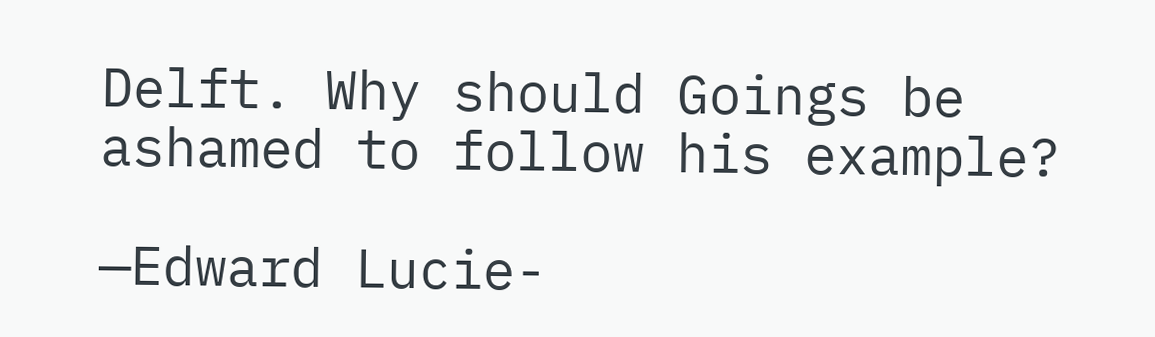Delft. Why should Goings be ashamed to follow his example?

—Edward Lucie-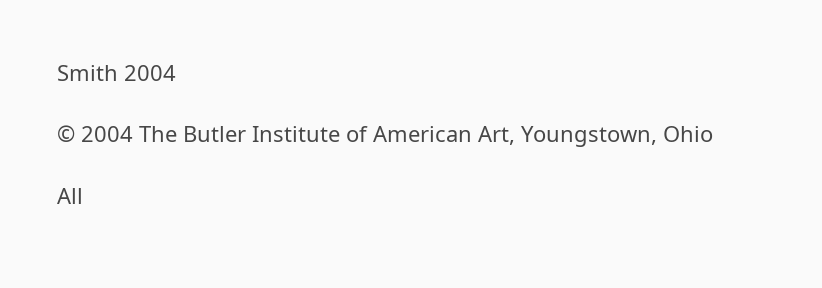Smith 2004

© 2004 The Butler Institute of American Art, Youngstown, Ohio

All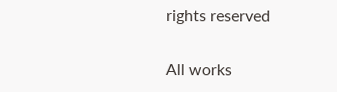rights reserved

All works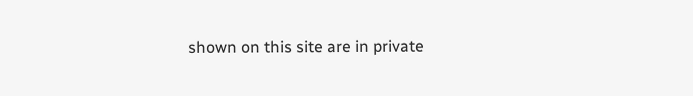shown on this site are in private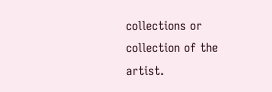collections or collection of the artist.